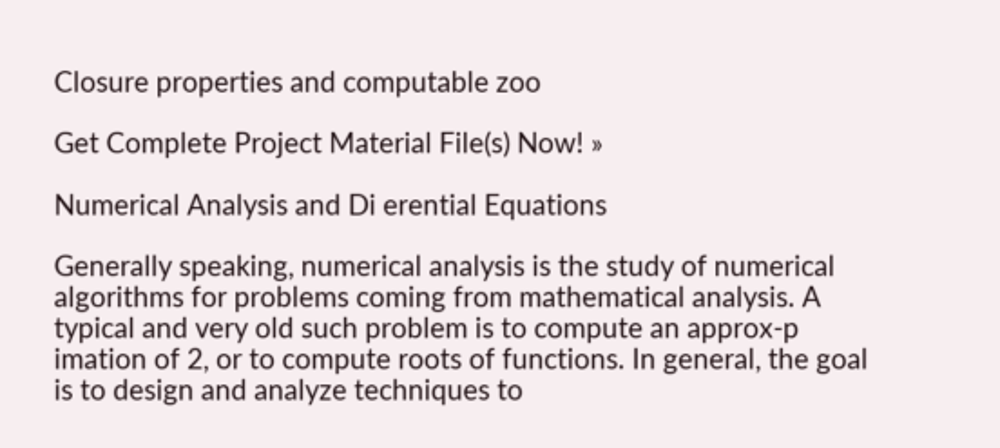Closure properties and computable zoo

Get Complete Project Material File(s) Now! »

Numerical Analysis and Di erential Equations

Generally speaking, numerical analysis is the study of numerical algorithms for problems coming from mathematical analysis. A typical and very old such problem is to compute an approx-p imation of 2, or to compute roots of functions. In general, the goal is to design and analyze techniques to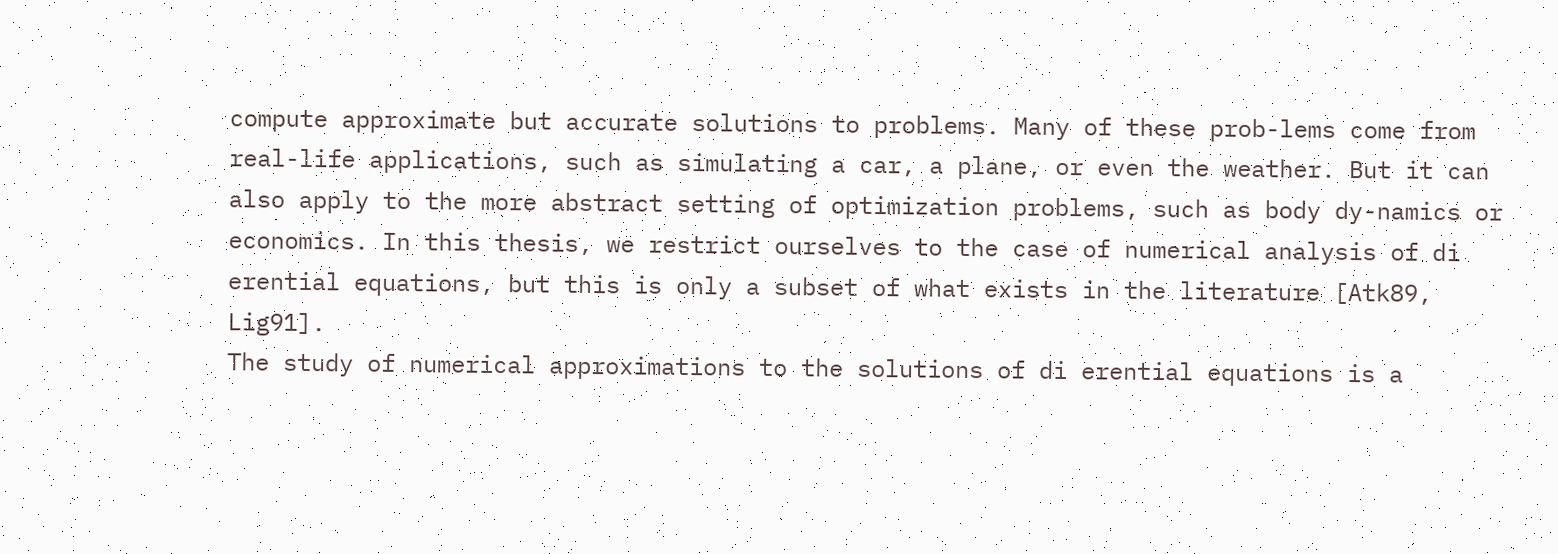compute approximate but accurate solutions to problems. Many of these prob-lems come from real-life applications, such as simulating a car, a plane, or even the weather. But it can also apply to the more abstract setting of optimization problems, such as body dy-namics or economics. In this thesis, we restrict ourselves to the case of numerical analysis of di erential equations, but this is only a subset of what exists in the literature [Atk89, Lig91].
The study of numerical approximations to the solutions of di erential equations is a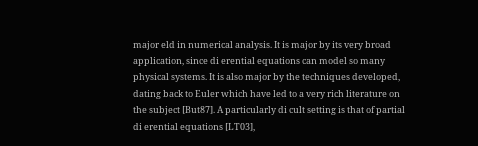major eld in numerical analysis. It is major by its very broad application, since di erential equations can model so many physical systems. It is also major by the techniques developed, dating back to Euler which have led to a very rich literature on the subject [But87]. A particularly di cult setting is that of partial di erential equations [LT03],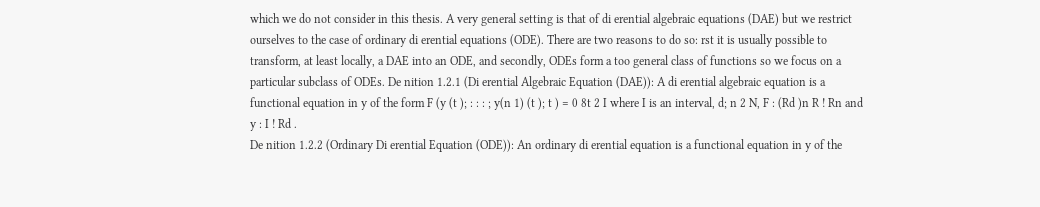which we do not consider in this thesis. A very general setting is that of di erential algebraic equations (DAE) but we restrict ourselves to the case of ordinary di erential equations (ODE). There are two reasons to do so: rst it is usually possible to transform, at least locally, a DAE into an ODE, and secondly, ODEs form a too general class of functions so we focus on a particular subclass of ODEs. De nition 1.2.1 (Di erential Algebraic Equation (DAE)): A di erential algebraic equation is a functional equation in y of the form F (y (t ); : : : ; y(n 1) (t ); t ) = 0 8t 2 I where I is an interval, d; n 2 N, F : (Rd )n R ! Rn and y : I ! Rd .
De nition 1.2.2 (Ordinary Di erential Equation (ODE)): An ordinary di erential equation is a functional equation in y of the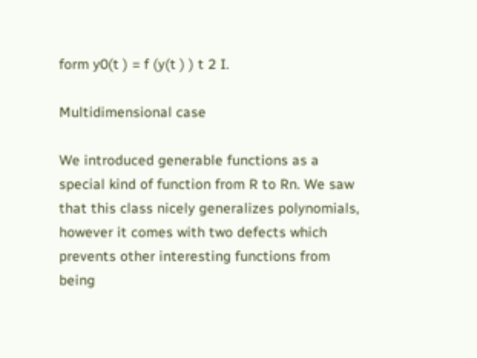form y0(t ) = f (y(t ) ) t 2 I.

Multidimensional case

We introduced generable functions as a special kind of function from R to Rn. We saw that this class nicely generalizes polynomials, however it comes with two defects which prevents other interesting functions from being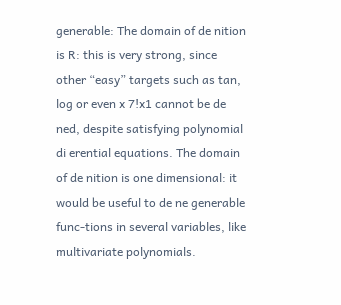generable: The domain of de nition is R: this is very strong, since other “easy” targets such as tan, log or even x 7!x1 cannot be de ned, despite satisfying polynomial di erential equations. The domain of de nition is one dimensional: it would be useful to de ne generable func-tions in several variables, like multivariate polynomials.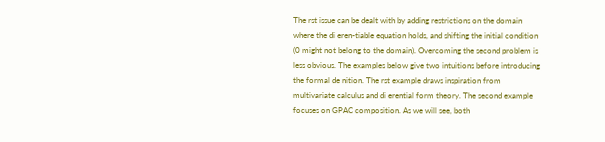The rst issue can be dealt with by adding restrictions on the domain where the di eren-tiable equation holds, and shifting the initial condition (0 might not belong to the domain). Overcoming the second problem is less obvious. The examples below give two intuitions before introducing the formal de nition. The rst example draws inspiration from multivariate calculus and di erential form theory. The second example focuses on GPAC composition. As we will see, both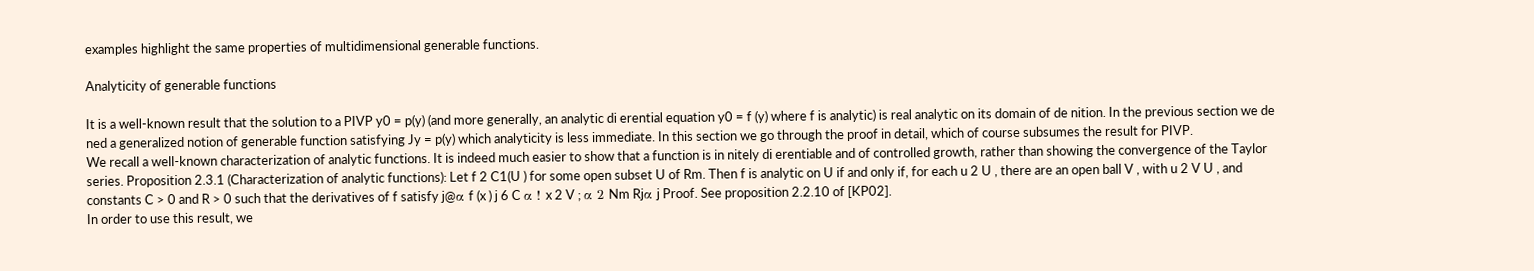examples highlight the same properties of multidimensional generable functions.

Analyticity of generable functions

It is a well-known result that the solution to a PIVP y0 = p(y) (and more generally, an analytic di erential equation y0 = f (y) where f is analytic) is real analytic on its domain of de nition. In the previous section we de ned a generalized notion of generable function satisfying Jy = p(y) which analyticity is less immediate. In this section we go through the proof in detail, which of course subsumes the result for PIVP.
We recall a well-known characterization of analytic functions. It is indeed much easier to show that a function is in nitely di erentiable and of controlled growth, rather than showing the convergence of the Taylor series. Proposition 2.3.1 (Characterization of analytic functions): Let f 2 C1(U ) for some open subset U of Rm. Then f is analytic on U if and only if, for each u 2 U , there are an open ball V , with u 2 V U , and constants C > 0 and R > 0 such that the derivatives of f satisfy j@α f (x ) j 6 C α ! x 2 V ; α 2 Nm Rjα j Proof. See proposition 2.2.10 of [KP02].
In order to use this result, we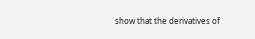show that the derivatives of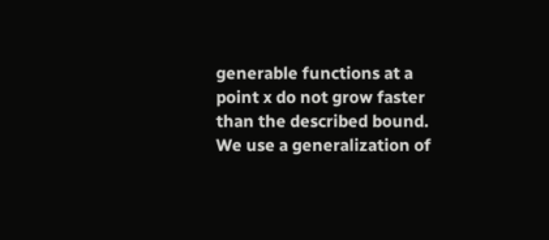generable functions at a point x do not grow faster than the described bound. We use a generalization of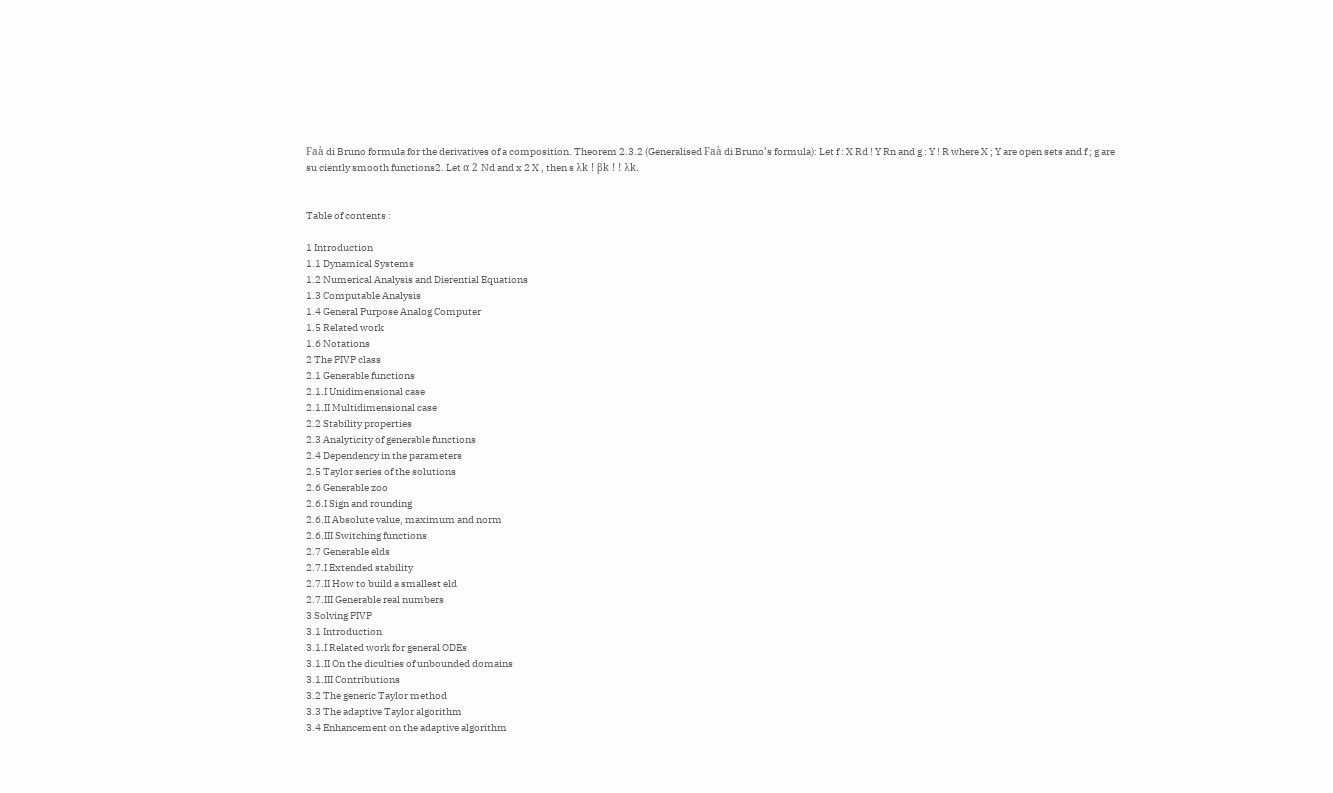Faà di Bruno formula for the derivatives of a composition. Theorem 2.3.2 (Generalised Faà di Bruno’s formula): Let f : X Rd ! Y Rn and g : Y ! R where X ; Y are open sets and f ; g are su ciently smooth functions2. Let α 2 Nd and x 2 X , then s λk ! βk ! ! λk.


Table of contents :

1 Introduction
1.1 Dynamical Systems
1.2 Numerical Analysis and Dierential Equations
1.3 Computable Analysis
1.4 General Purpose Analog Computer
1.5 Related work
1.6 Notations
2 The PIVP class
2.1 Generable functions
2.1.I Unidimensional case
2.1.II Multidimensional case
2.2 Stability properties
2.3 Analyticity of generable functions
2.4 Dependency in the parameters
2.5 Taylor series of the solutions
2.6 Generable zoo
2.6.I Sign and rounding
2.6.II Absolute value, maximum and norm
2.6.III Switching functions
2.7 Generable elds
2.7.I Extended stability
2.7.II How to build a smallest eld
2.7.III Generable real numbers
3 Solving PIVP
3.1 Introduction
3.1.I Related work for general ODEs
3.1.II On the diculties of unbounded domains
3.1.III Contributions
3.2 The generic Taylor method
3.3 The adaptive Taylor algorithm
3.4 Enhancement on the adaptive algorithm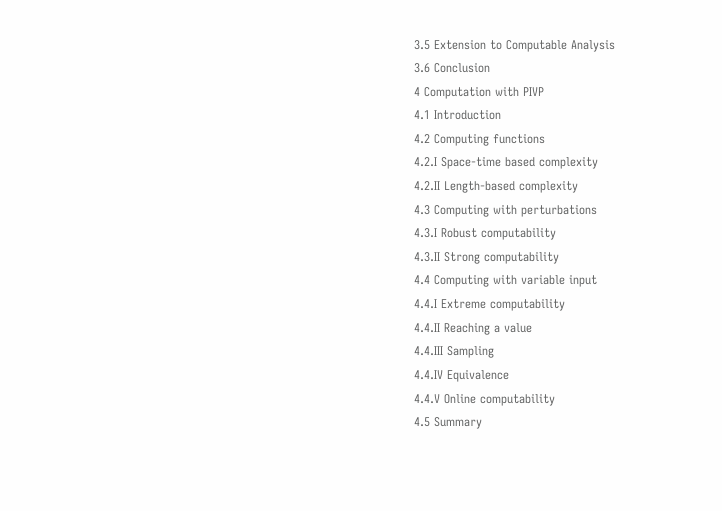3.5 Extension to Computable Analysis
3.6 Conclusion
4 Computation with PIVP
4.1 Introduction
4.2 Computing functions
4.2.I Space-time based complexity
4.2.II Length-based complexity
4.3 Computing with perturbations
4.3.I Robust computability
4.3.II Strong computability
4.4 Computing with variable input
4.4.I Extreme computability
4.4.II Reaching a value
4.4.III Sampling
4.4.IV Equivalence
4.4.V Online computability
4.5 Summary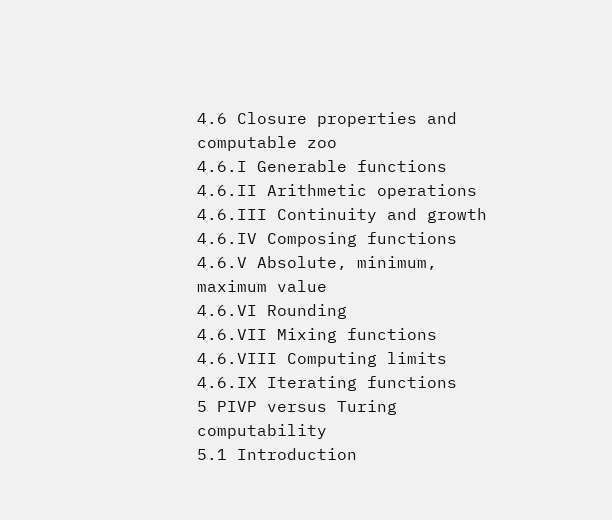4.6 Closure properties and computable zoo
4.6.I Generable functions
4.6.II Arithmetic operations
4.6.III Continuity and growth
4.6.IV Composing functions
4.6.V Absolute, minimum, maximum value
4.6.VI Rounding
4.6.VII Mixing functions
4.6.VIII Computing limits
4.6.IX Iterating functions
5 PIVP versus Turing computability
5.1 Introduction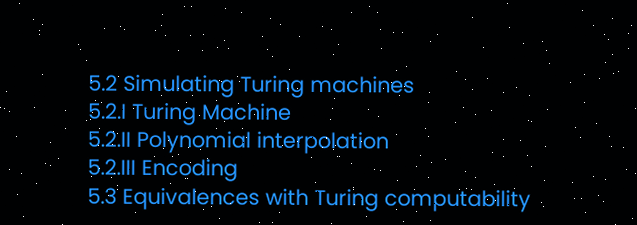5.2 Simulating Turing machines
5.2.I Turing Machine
5.2.II Polynomial interpolation
5.2.III Encoding
5.3 Equivalences with Turing computability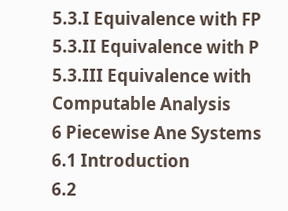5.3.I Equivalence with FP
5.3.II Equivalence with P
5.3.III Equivalence with Computable Analysis
6 Piecewise Ane Systems
6.1 Introduction
6.2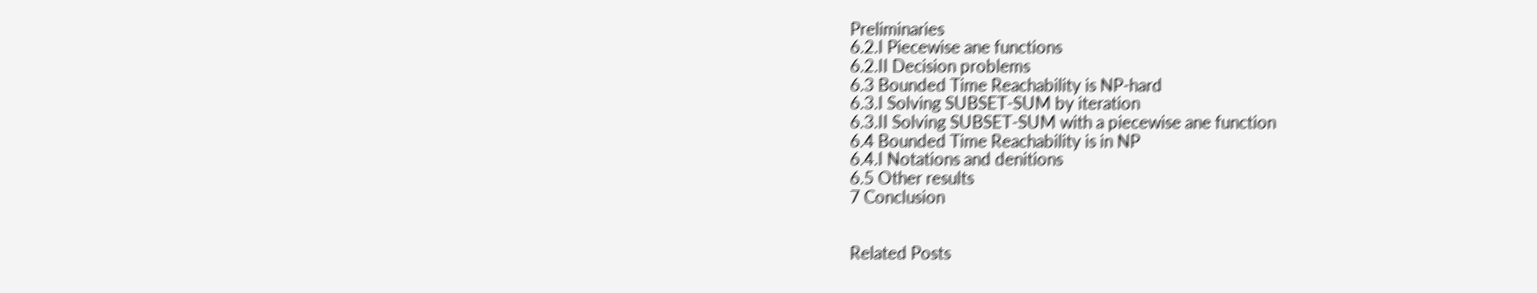Preliminaries
6.2.I Piecewise ane functions
6.2.II Decision problems
6.3 Bounded Time Reachability is NP-hard
6.3.I Solving SUBSET-SUM by iteration
6.3.II Solving SUBSET-SUM with a piecewise ane function
6.4 Bounded Time Reachability is in NP
6.4.I Notations and denitions
6.5 Other results
7 Conclusion


Related Posts